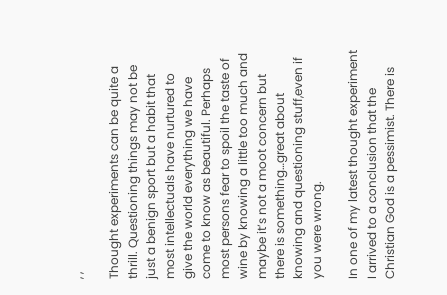, ,

Thought experiments can be quite a thrill. Questioning things may not be just a benign sport but a habit that most intellectuals have nurtured to give the world everything we have come to know as beautiful. Perhaps most persons fear to spoil the taste of wine by knowing a little too much and maybe it’s not a moot concern but there is something…great about knowing and questioning stuff,even if you were wrong.

In one of my latest thought experiment I arrived to a conclusion that the Christian God is a pessimist. There is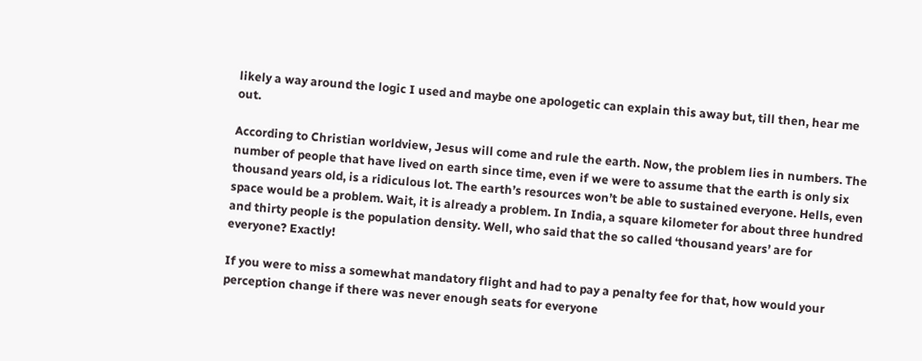likely a way around the logic I used and maybe one apologetic can explain this away but, till then, hear me out.

According to Christian worldview, Jesus will come and rule the earth. Now, the problem lies in numbers. The number of people that have lived on earth since time, even if we were to assume that the earth is only six thousand years old, is a ridiculous lot. The earth’s resources won’t be able to sustained everyone. Hells, even space would be a problem. Wait, it is already a problem. In India, a square kilometer for about three hundred and thirty people is the population density. Well, who said that the so called ‘thousand years’ are for everyone? Exactly!

If you were to miss a somewhat mandatory flight and had to pay a penalty fee for that, how would your perception change if there was never enough seats for everyone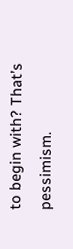to begin with? That’s pessimism.